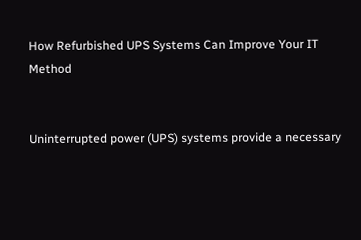How Refurbished UPS Systems Can Improve Your IT Method


Uninterrupted power (UPS) systems provide a necessary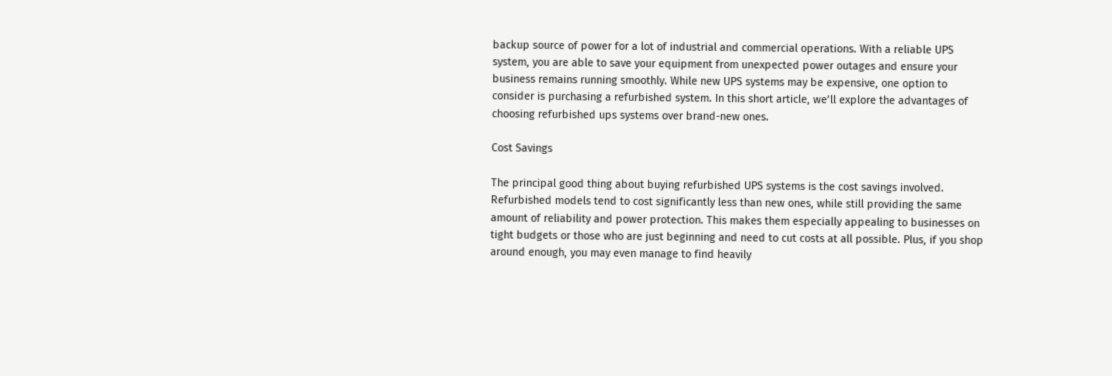backup source of power for a lot of industrial and commercial operations. With a reliable UPS system, you are able to save your equipment from unexpected power outages and ensure your business remains running smoothly. While new UPS systems may be expensive, one option to consider is purchasing a refurbished system. In this short article, we’ll explore the advantages of choosing refurbished ups systems over brand-new ones.

Cost Savings

The principal good thing about buying refurbished UPS systems is the cost savings involved. Refurbished models tend to cost significantly less than new ones, while still providing the same amount of reliability and power protection. This makes them especially appealing to businesses on tight budgets or those who are just beginning and need to cut costs at all possible. Plus, if you shop around enough, you may even manage to find heavily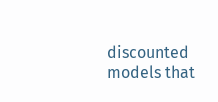discounted models that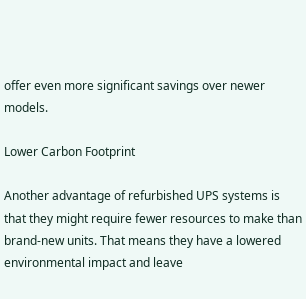offer even more significant savings over newer models.

Lower Carbon Footprint

Another advantage of refurbished UPS systems is that they might require fewer resources to make than brand-new units. That means they have a lowered environmental impact and leave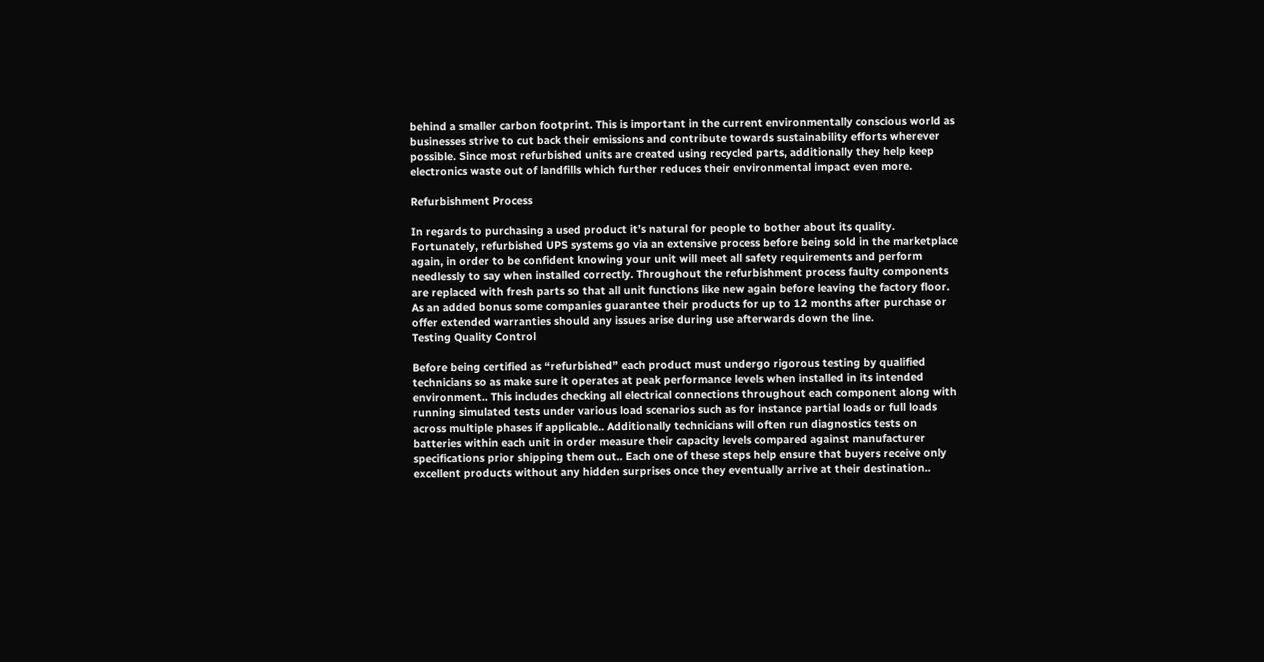behind a smaller carbon footprint. This is important in the current environmentally conscious world as businesses strive to cut back their emissions and contribute towards sustainability efforts wherever possible. Since most refurbished units are created using recycled parts, additionally they help keep electronics waste out of landfills which further reduces their environmental impact even more.

Refurbishment Process

In regards to purchasing a used product it’s natural for people to bother about its quality. Fortunately, refurbished UPS systems go via an extensive process before being sold in the marketplace again, in order to be confident knowing your unit will meet all safety requirements and perform needlessly to say when installed correctly. Throughout the refurbishment process faulty components are replaced with fresh parts so that all unit functions like new again before leaving the factory floor. As an added bonus some companies guarantee their products for up to 12 months after purchase or offer extended warranties should any issues arise during use afterwards down the line.
Testing Quality Control

Before being certified as “refurbished” each product must undergo rigorous testing by qualified technicians so as make sure it operates at peak performance levels when installed in its intended environment.. This includes checking all electrical connections throughout each component along with running simulated tests under various load scenarios such as for instance partial loads or full loads across multiple phases if applicable.. Additionally technicians will often run diagnostics tests on batteries within each unit in order measure their capacity levels compared against manufacturer specifications prior shipping them out.. Each one of these steps help ensure that buyers receive only excellent products without any hidden surprises once they eventually arrive at their destination..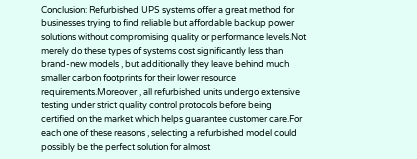Conclusion: Refurbished UPS systems offer a great method for businesses trying to find reliable but affordable backup power solutions without compromising quality or performance levels.Not merely do these types of systems cost significantly less than brand-new models , but additionally they leave behind much smaller carbon footprints for their lower resource requirements.Moreover , all refurbished units undergo extensive testing under strict quality control protocols before being certified on the market which helps guarantee customer care.For each one of these reasons , selecting a refurbished model could possibly be the perfect solution for almost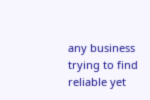any business trying to find reliable yet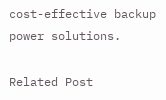cost-effective backup power solutions.

Related Post